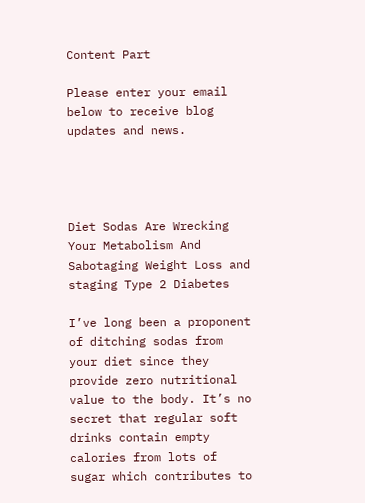Content Part

Please enter your email below to receive blog updates and news.




Diet Sodas Are Wrecking Your Metabolism And Sabotaging Weight Loss and staging Type 2 Diabetes

I’ve long been a proponent of ditching sodas from your diet since they provide zero nutritional value to the body. It’s no secret that regular soft drinks contain empty calories from lots of sugar which contributes to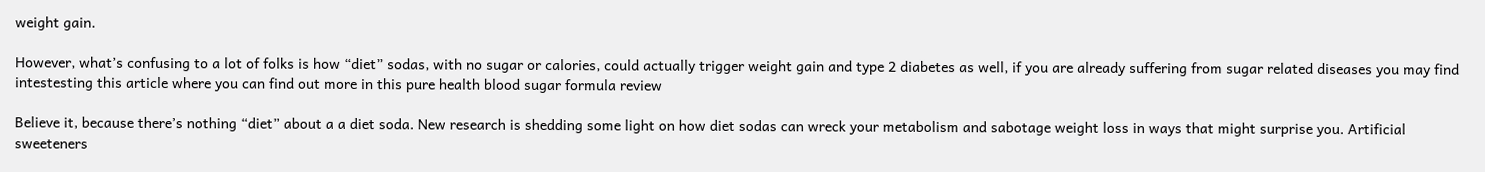weight gain.

However, what’s confusing to a lot of folks is how “diet” sodas, with no sugar or calories, could actually trigger weight gain and type 2 diabetes as well, if you are already suffering from sugar related diseases you may find intestesting this article where you can find out more in this pure health blood sugar formula review

Believe it, because there’s nothing “diet” about a a diet soda. New research is shedding some light on how diet sodas can wreck your metabolism and sabotage weight loss in ways that might surprise you. Artificial sweeteners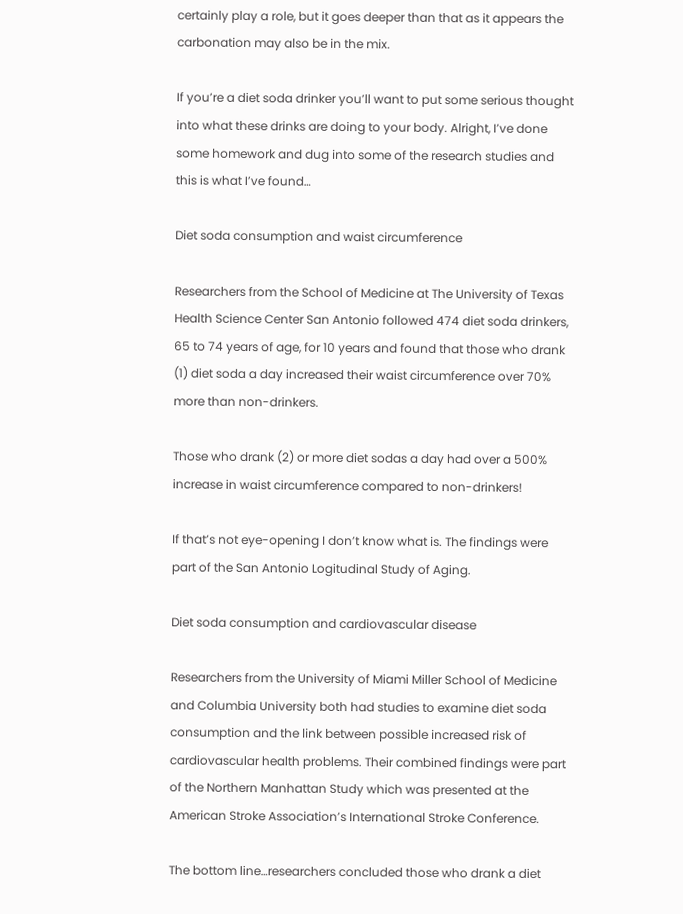certainly play a role, but it goes deeper than that as it appears the carbonation may also be in the mix.

If you’re a diet soda drinker you’ll want to put some serious thought into what these drinks are doing to your body. Alright, I’ve done some homework and dug into some of the research studies and this is what I’ve found…

Diet soda consumption and waist circumference

Researchers from the School of Medicine at The University of Texas Health Science Center San Antonio followed 474 diet soda drinkers, 65 to 74 years of age, for 10 years and found that those who drank (1) diet soda a day increased their waist circumference over 70% more than non-drinkers.

Those who drank (2) or more diet sodas a day had over a 500% increase in waist circumference compared to non-drinkers!

If that’s not eye-opening I don’t know what is. The findings were part of the San Antonio Logitudinal Study of Aging.

Diet soda consumption and cardiovascular disease

Researchers from the University of Miami Miller School of Medicine and Columbia University both had studies to examine diet soda consumption and the link between possible increased risk of cardiovascular health problems. Their combined findings were part of the Northern Manhattan Study which was presented at the American Stroke Association’s International Stroke Conference.

The bottom line…researchers concluded those who drank a diet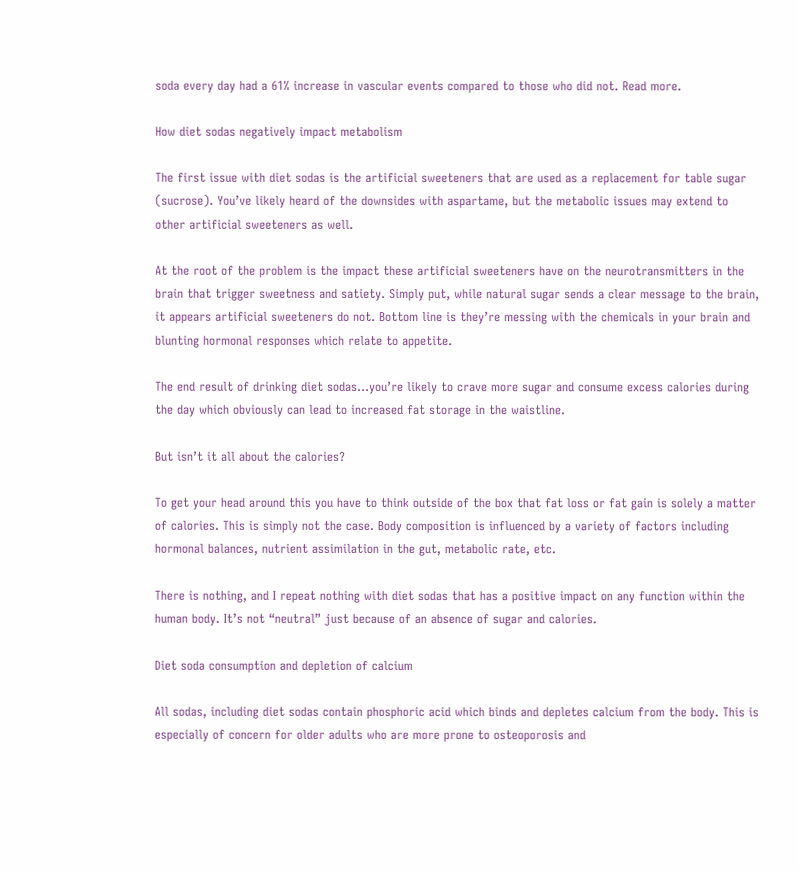soda every day had a 61% increase in vascular events compared to those who did not. Read more.

How diet sodas negatively impact metabolism

The first issue with diet sodas is the artificial sweeteners that are used as a replacement for table sugar (sucrose). You’ve likely heard of the downsides with aspartame, but the metabolic issues may extend to other artificial sweeteners as well.

At the root of the problem is the impact these artificial sweeteners have on the neurotransmitters in the brain that trigger sweetness and satiety. Simply put, while natural sugar sends a clear message to the brain, it appears artificial sweeteners do not. Bottom line is they’re messing with the chemicals in your brain and blunting hormonal responses which relate to appetite.

The end result of drinking diet sodas…you’re likely to crave more sugar and consume excess calories during the day which obviously can lead to increased fat storage in the waistline.

But isn’t it all about the calories?

To get your head around this you have to think outside of the box that fat loss or fat gain is solely a matter of calories. This is simply not the case. Body composition is influenced by a variety of factors including hormonal balances, nutrient assimilation in the gut, metabolic rate, etc.

There is nothing, and I repeat nothing with diet sodas that has a positive impact on any function within the human body. It’s not “neutral” just because of an absence of sugar and calories.

Diet soda consumption and depletion of calcium

All sodas, including diet sodas contain phosphoric acid which binds and depletes calcium from the body. This is especially of concern for older adults who are more prone to osteoporosis and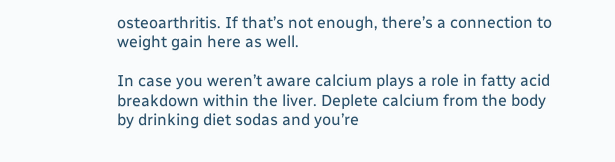osteoarthritis. If that’s not enough, there’s a connection to weight gain here as well.

In case you weren’t aware calcium plays a role in fatty acid breakdown within the liver. Deplete calcium from the body by drinking diet sodas and you’re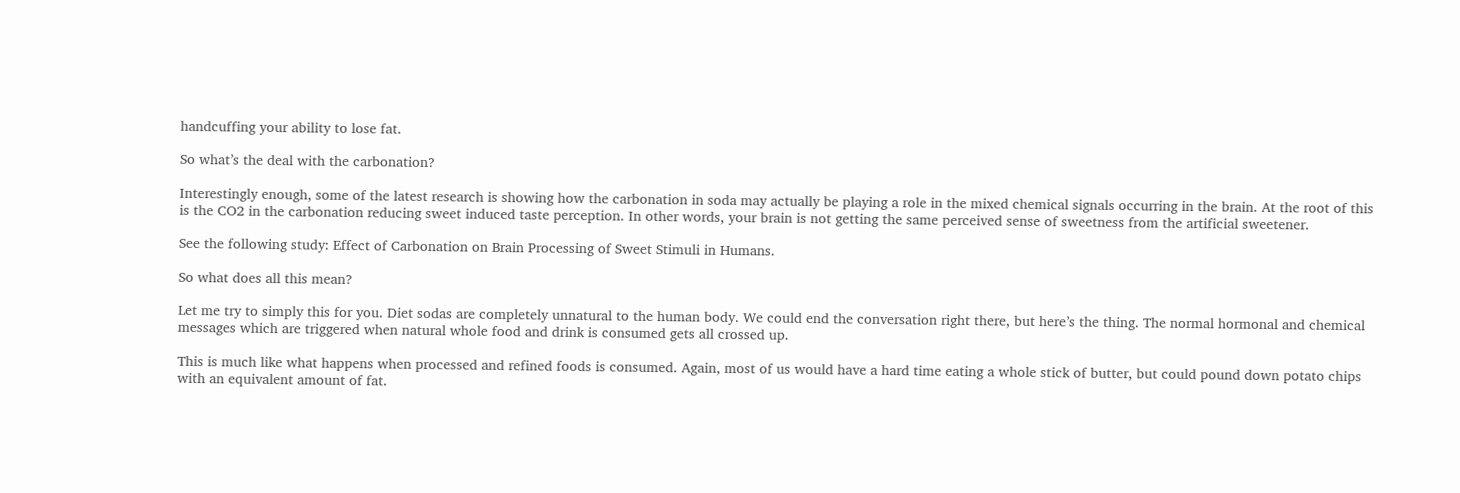handcuffing your ability to lose fat.

So what’s the deal with the carbonation?

Interestingly enough, some of the latest research is showing how the carbonation in soda may actually be playing a role in the mixed chemical signals occurring in the brain. At the root of this is the CO2 in the carbonation reducing sweet induced taste perception. In other words, your brain is not getting the same perceived sense of sweetness from the artificial sweetener.

See the following study: Effect of Carbonation on Brain Processing of Sweet Stimuli in Humans.

So what does all this mean?

Let me try to simply this for you. Diet sodas are completely unnatural to the human body. We could end the conversation right there, but here’s the thing. The normal hormonal and chemical messages which are triggered when natural whole food and drink is consumed gets all crossed up.

This is much like what happens when processed and refined foods is consumed. Again, most of us would have a hard time eating a whole stick of butter, but could pound down potato chips with an equivalent amount of fat.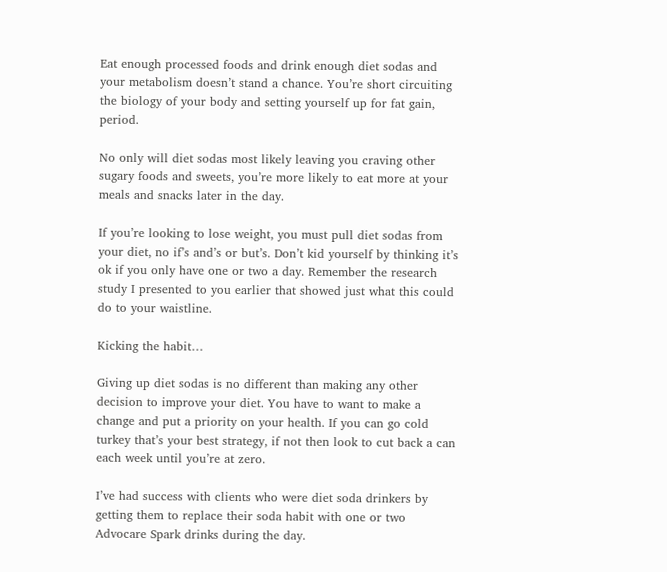Eat enough processed foods and drink enough diet sodas and your metabolism doesn’t stand a chance. You’re short circuiting the biology of your body and setting yourself up for fat gain, period.

No only will diet sodas most likely leaving you craving other sugary foods and sweets, you’re more likely to eat more at your meals and snacks later in the day.

If you’re looking to lose weight, you must pull diet sodas from your diet, no if’s and’s or but’s. Don’t kid yourself by thinking it’s ok if you only have one or two a day. Remember the research study I presented to you earlier that showed just what this could do to your waistline.

Kicking the habit…

Giving up diet sodas is no different than making any other decision to improve your diet. You have to want to make a change and put a priority on your health. If you can go cold turkey that’s your best strategy, if not then look to cut back a can each week until you’re at zero.

I’ve had success with clients who were diet soda drinkers by getting them to replace their soda habit with one or two Advocare Spark drinks during the day.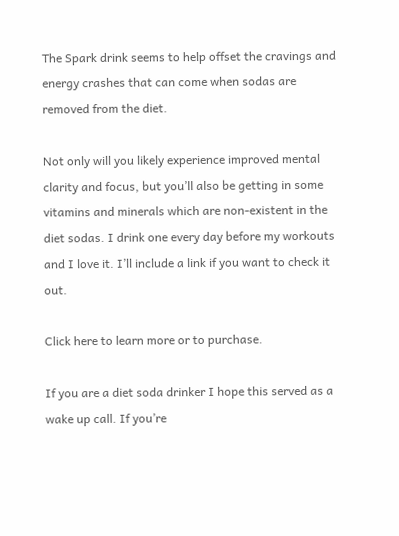The Spark drink seems to help offset the cravings and energy crashes that can come when sodas are removed from the diet.

Not only will you likely experience improved mental clarity and focus, but you’ll also be getting in some vitamins and minerals which are non-existent in the diet sodas. I drink one every day before my workouts and I love it. I’ll include a link if you want to check it out.

Click here to learn more or to purchase.

If you are a diet soda drinker I hope this served as a wake up call. If you’re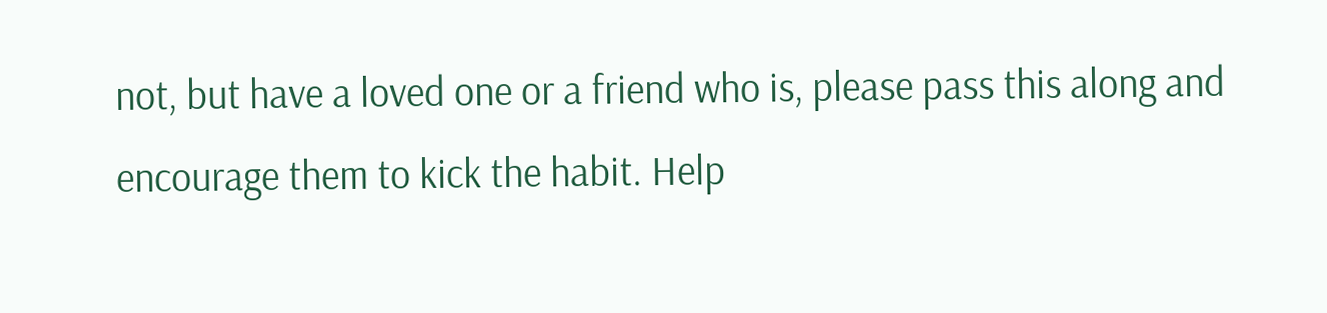not, but have a loved one or a friend who is, please pass this along and encourage them to kick the habit. Help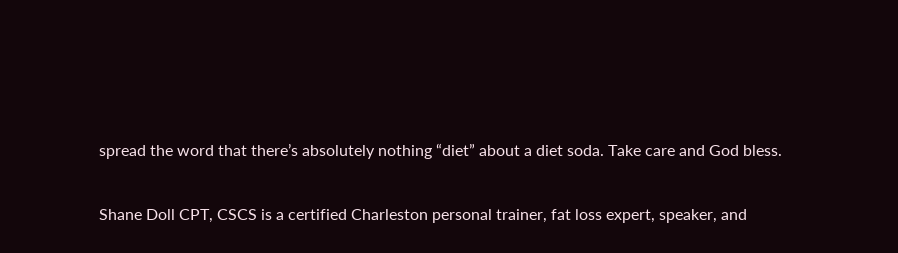spread the word that there’s absolutely nothing “diet” about a diet soda. Take care and God bless.

Shane Doll CPT, CSCS is a certified Charleston personal trainer, fat loss expert, speaker, and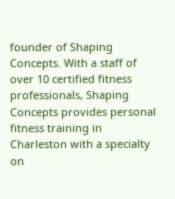founder of Shaping Concepts. With a staff of over 10 certified fitness professionals, Shaping Concepts provides personal fitness training in Charleston with a specialty on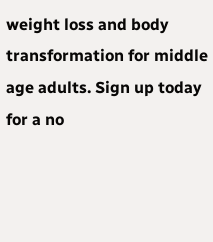weight loss and body transformation for middle age adults. Sign up today for a no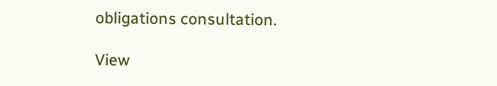obligations consultation.

View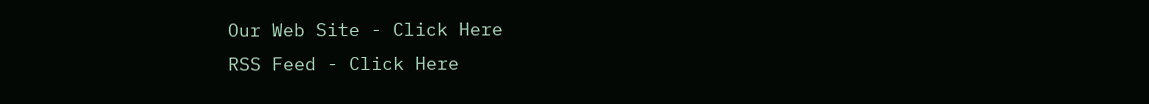Our Web Site - Click Here
RSS Feed - Click Here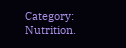Category: Nutrition.